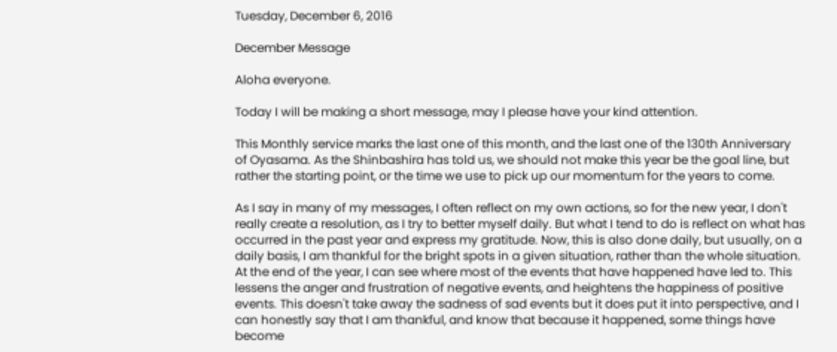Tuesday, December 6, 2016

December Message

Aloha everyone.

Today I will be making a short message, may I please have your kind attention.

This Monthly service marks the last one of this month, and the last one of the 130th Anniversary of Oyasama. As the Shinbashira has told us, we should not make this year be the goal line, but rather the starting point, or the time we use to pick up our momentum for the years to come.

As I say in many of my messages, I often reflect on my own actions, so for the new year, I don't really create a resolution, as I try to better myself daily. But what I tend to do is reflect on what has occurred in the past year and express my gratitude. Now, this is also done daily, but usually, on a daily basis, I am thankful for the bright spots in a given situation, rather than the whole situation. At the end of the year, I can see where most of the events that have happened have led to. This lessens the anger and frustration of negative events, and heightens the happiness of positive events. This doesn't take away the sadness of sad events but it does put it into perspective, and I can honestly say that I am thankful, and know that because it happened, some things have become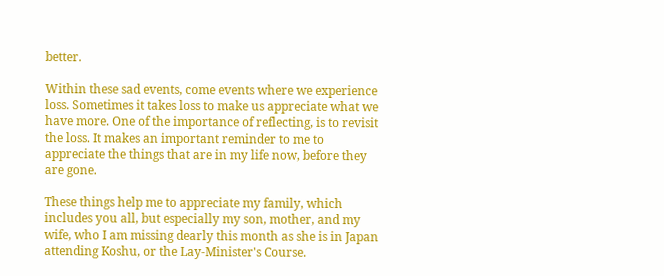better.

Within these sad events, come events where we experience loss. Sometimes it takes loss to make us appreciate what we have more. One of the importance of reflecting, is to revisit the loss. It makes an important reminder to me to appreciate the things that are in my life now, before they are gone.

These things help me to appreciate my family, which includes you all, but especially my son, mother, and my wife, who I am missing dearly this month as she is in Japan attending Koshu, or the Lay-Minister's Course.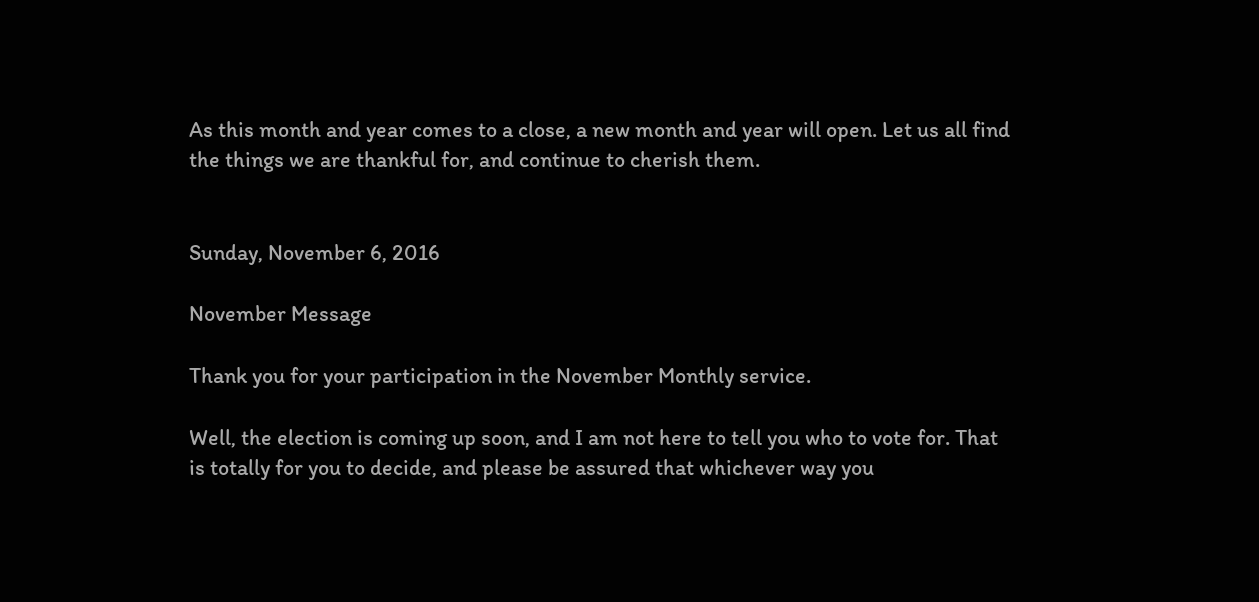As this month and year comes to a close, a new month and year will open. Let us all find the things we are thankful for, and continue to cherish them.


Sunday, November 6, 2016

November Message

Thank you for your participation in the November Monthly service.

Well, the election is coming up soon, and I am not here to tell you who to vote for. That is totally for you to decide, and please be assured that whichever way you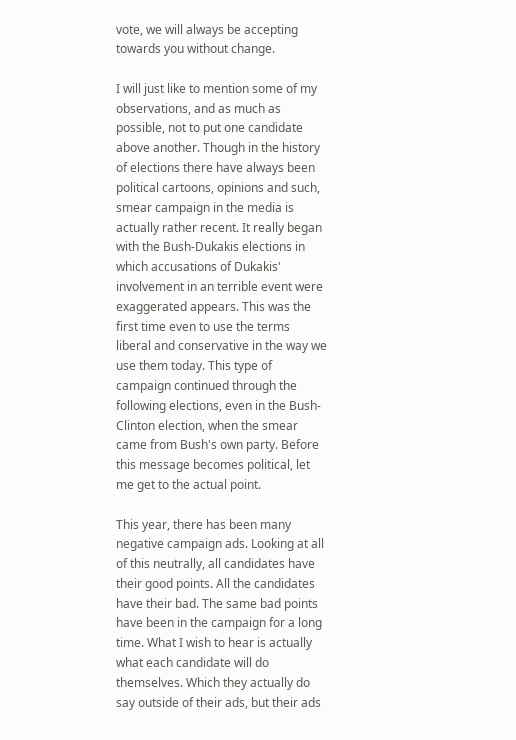vote, we will always be accepting towards you without change.

I will just like to mention some of my observations, and as much as possible, not to put one candidate above another. Though in the history of elections there have always been political cartoons, opinions and such, smear campaign in the media is actually rather recent. It really began with the Bush-Dukakis elections in which accusations of Dukakis' involvement in an terrible event were exaggerated appears. This was the first time even to use the terms liberal and conservative in the way we use them today. This type of campaign continued through the following elections, even in the Bush-Clinton election, when the smear came from Bush's own party. Before this message becomes political, let me get to the actual point.

This year, there has been many negative campaign ads. Looking at all of this neutrally, all candidates have their good points. All the candidates have their bad. The same bad points have been in the campaign for a long time. What I wish to hear is actually what each candidate will do themselves. Which they actually do say outside of their ads, but their ads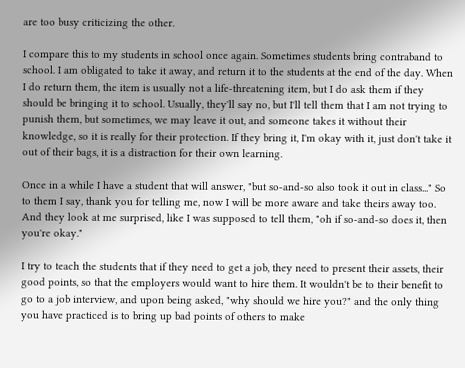are too busy criticizing the other.

I compare this to my students in school once again. Sometimes students bring contraband to school. I am obligated to take it away, and return it to the students at the end of the day. When I do return them, the item is usually not a life-threatening item, but I do ask them if they should be bringing it to school. Usually, they'll say no, but I'll tell them that I am not trying to punish them, but sometimes, we may leave it out, and someone takes it without their knowledge, so it is really for their protection. If they bring it, I'm okay with it, just don't take it out of their bags, it is a distraction for their own learning.

Once in a while I have a student that will answer, "but so-and-so also took it out in class..." So to them I say, thank you for telling me, now I will be more aware and take theirs away too. And they look at me surprised, like I was supposed to tell them, "oh if so-and-so does it, then you're okay."

I try to teach the students that if they need to get a job, they need to present their assets, their good points, so that the employers would want to hire them. It wouldn't be to their benefit to go to a job interview, and upon being asked, "why should we hire you?" and the only thing you have practiced is to bring up bad points of others to make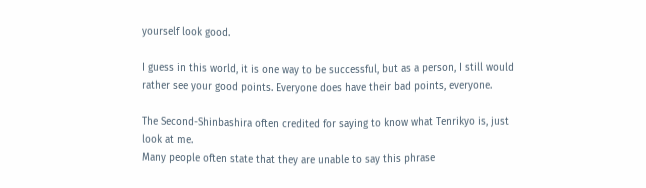yourself look good.

I guess in this world, it is one way to be successful, but as a person, I still would rather see your good points. Everyone does have their bad points, everyone.

The Second-Shinbashira often credited for saying to know what Tenrikyo is, just look at me.
Many people often state that they are unable to say this phrase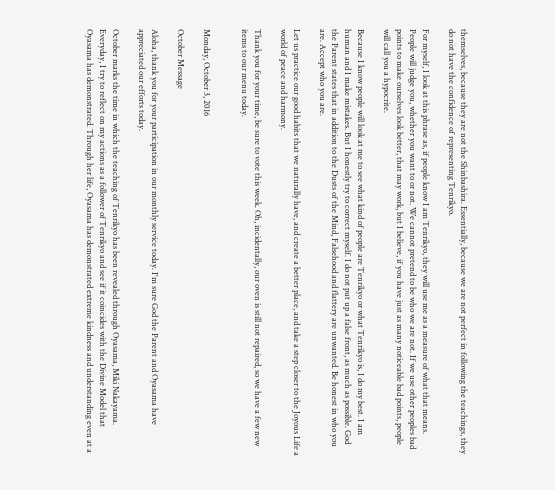themselves, because they are not the Shinbashira. Essentially, because we are not perfect in following the teachings, they do not have the confidence of representing Tenrikyo.

For myself, I look at this phrase as, if people know I am Tenrikyo, they will use me as a measure of what that means. People will judge you, whether you want to or not. We cannot pretend to be who we are not. If we use other peoples bad points to make ourselves look better, that may work, but I believe, if you have just as many noticeable bad points, people will call you a hypocrite.

Because I know people will look at me to see what kind of people are Tenrikyo or what Tenrikyo is, I do my best. I am human and I make mistakes. But I honestly try to correct myself. I do not put up a false front, as much as possible. God the Parent states that in addition to the Dusts of the Mind, Falsehood and flattery are unwanted. Be honest in who you are. Accept who you are.

Let us practice our good habits that we naturally have, and create a better place, and take a step closer to the Joyous Life a world of peace and harmony.

Thank you for your time, be sure to vote this week. Oh, incidentally, our oven is still not repaired, so we have a few new items to our menu today.


Monday, October 3, 2016

October Message

Aloha, thank you for your participation in our monthly service today. I'm sure God the Parent and Oyasama have appreciated our efforts today.

October marks the time in which the teaching of Tenrikyo has been revealed through Oyasama, Miki Nakayama. Everyday, I try to reflect on my actions as a follower of Tenrikyo and see if it coincides with the Divine Model that Oyasama has demonstrated. Through her life, Oyasama has demonstrated extreme kindness and understanding even at a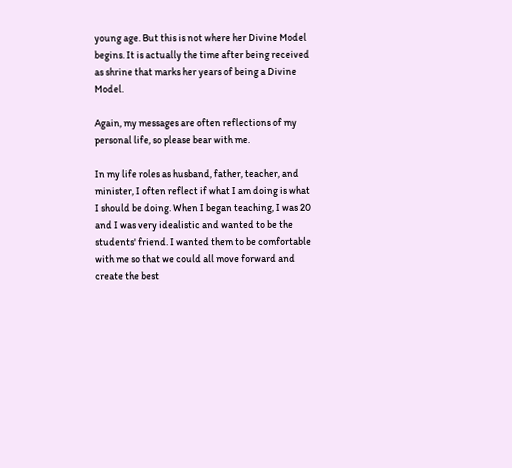young age. But this is not where her Divine Model begins. It is actually the time after being received as shrine that marks her years of being a Divine Model.

Again, my messages are often reflections of my personal life, so please bear with me.

In my life roles as husband, father, teacher, and minister, I often reflect if what I am doing is what I should be doing. When I began teaching, I was 20 and I was very idealistic and wanted to be the students' friend. I wanted them to be comfortable with me so that we could all move forward and create the best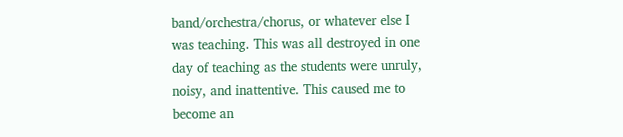band/orchestra/chorus, or whatever else I was teaching. This was all destroyed in one day of teaching as the students were unruly, noisy, and inattentive. This caused me to become an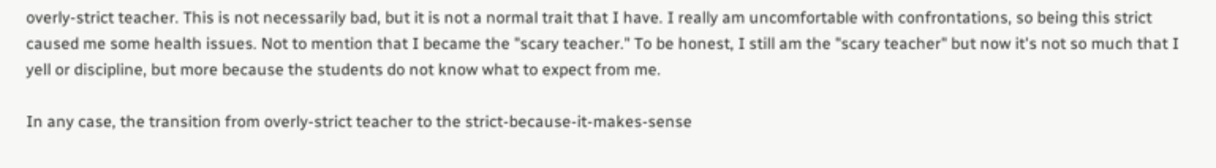overly-strict teacher. This is not necessarily bad, but it is not a normal trait that I have. I really am uncomfortable with confrontations, so being this strict caused me some health issues. Not to mention that I became the "scary teacher." To be honest, I still am the "scary teacher" but now it's not so much that I yell or discipline, but more because the students do not know what to expect from me.

In any case, the transition from overly-strict teacher to the strict-because-it-makes-sense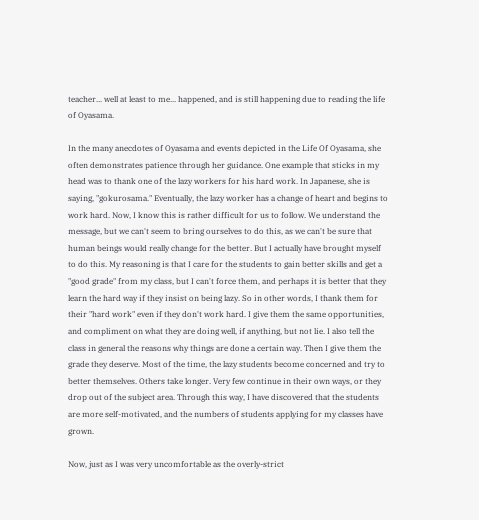teacher... well at least to me... happened, and is still happening due to reading the life of Oyasama.

In the many anecdotes of Oyasama and events depicted in the Life Of Oyasama, she often demonstrates patience through her guidance. One example that sticks in my head was to thank one of the lazy workers for his hard work. In Japanese, she is saying, "gokurosama." Eventually, the lazy worker has a change of heart and begins to work hard. Now, I know this is rather difficult for us to follow. We understand the message, but we can't seem to bring ourselves to do this, as we can't be sure that human beings would really change for the better. But I actually have brought myself to do this. My reasoning is that I care for the students to gain better skills and get a "good grade" from my class, but I can't force them, and perhaps it is better that they learn the hard way if they insist on being lazy. So in other words, I thank them for their "hard work" even if they don't work hard. I give them the same opportunities, and compliment on what they are doing well, if anything, but not lie. I also tell the class in general the reasons why things are done a certain way. Then I give them the grade they deserve. Most of the time, the lazy students become concerned and try to better themselves. Others take longer. Very few continue in their own ways, or they drop out of the subject area. Through this way, I have discovered that the students are more self-motivated, and the numbers of students applying for my classes have grown.

Now, just as I was very uncomfortable as the overly-strict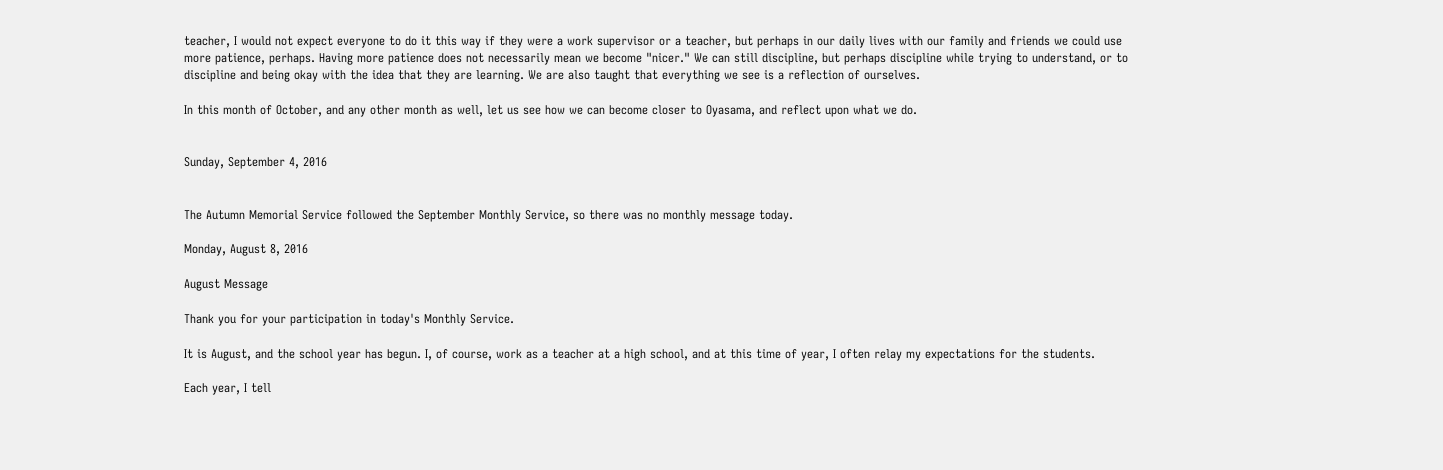teacher, I would not expect everyone to do it this way if they were a work supervisor or a teacher, but perhaps in our daily lives with our family and friends we could use more patience, perhaps. Having more patience does not necessarily mean we become "nicer." We can still discipline, but perhaps discipline while trying to understand, or to discipline and being okay with the idea that they are learning. We are also taught that everything we see is a reflection of ourselves.

In this month of October, and any other month as well, let us see how we can become closer to Oyasama, and reflect upon what we do.


Sunday, September 4, 2016


The Autumn Memorial Service followed the September Monthly Service, so there was no monthly message today.

Monday, August 8, 2016

August Message

Thank you for your participation in today's Monthly Service.

It is August, and the school year has begun. I, of course, work as a teacher at a high school, and at this time of year, I often relay my expectations for the students.

Each year, I tell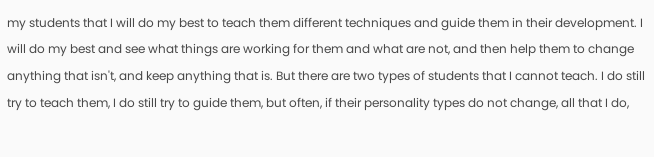my students that I will do my best to teach them different techniques and guide them in their development. I will do my best and see what things are working for them and what are not, and then help them to change anything that isn't, and keep anything that is. But there are two types of students that I cannot teach. I do still try to teach them, I do still try to guide them, but often, if their personality types do not change, all that I do,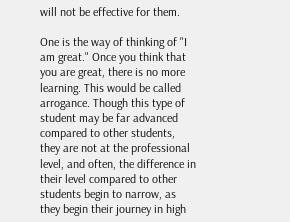will not be effective for them.

One is the way of thinking of "I am great." Once you think that you are great, there is no more learning. This would be called arrogance. Though this type of student may be far advanced compared to other students, they are not at the professional level, and often, the difference in their level compared to other students begin to narrow, as they begin their journey in high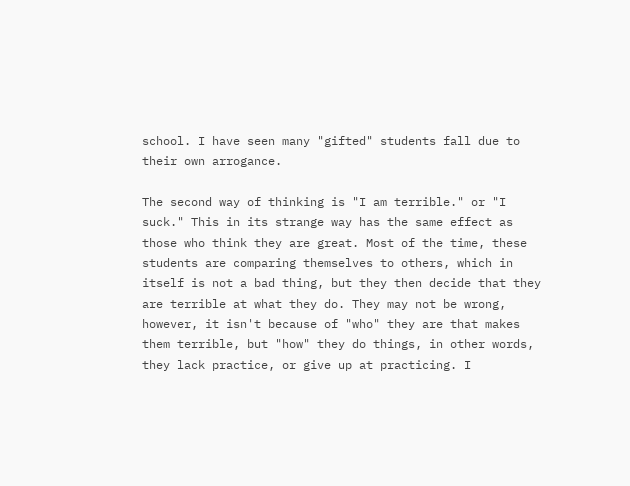school. I have seen many "gifted" students fall due to their own arrogance.

The second way of thinking is "I am terrible." or "I suck." This in its strange way has the same effect as those who think they are great. Most of the time, these students are comparing themselves to others, which in itself is not a bad thing, but they then decide that they are terrible at what they do. They may not be wrong, however, it isn't because of "who" they are that makes them terrible, but "how" they do things, in other words, they lack practice, or give up at practicing. I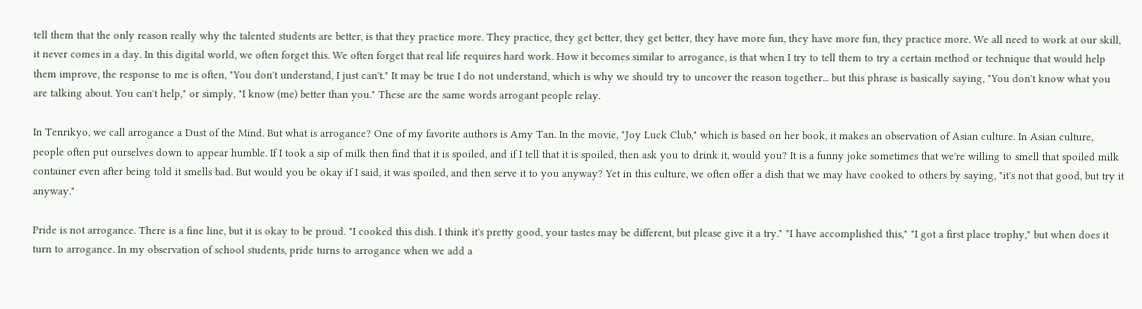tell them that the only reason really why the talented students are better, is that they practice more. They practice, they get better, they get better, they have more fun, they have more fun, they practice more. We all need to work at our skill, it never comes in a day. In this digital world, we often forget this. We often forget that real life requires hard work. How it becomes similar to arrogance, is that when I try to tell them to try a certain method or technique that would help them improve, the response to me is often, "You don't understand, I just can't." It may be true I do not understand, which is why we should try to uncover the reason together... but this phrase is basically saying, "You don't know what you are talking about. You can't help," or simply, "I know (me) better than you." These are the same words arrogant people relay.

In Tenrikyo, we call arrogance a Dust of the Mind. But what is arrogance? One of my favorite authors is Amy Tan. In the movie, "Joy Luck Club," which is based on her book, it makes an observation of Asian culture. In Asian culture, people often put ourselves down to appear humble. If I took a sip of milk then find that it is spoiled, and if I tell that it is spoiled, then ask you to drink it, would you? It is a funny joke sometimes that we're willing to smell that spoiled milk container even after being told it smells bad. But would you be okay if I said, it was spoiled, and then serve it to you anyway? Yet in this culture, we often offer a dish that we may have cooked to others by saying, "it's not that good, but try it anyway."

Pride is not arrogance. There is a fine line, but it is okay to be proud. "I cooked this dish. I think it's pretty good, your tastes may be different, but please give it a try." "I have accomplished this," "I got a first place trophy," but when does it turn to arrogance. In my observation of school students, pride turns to arrogance when we add a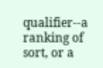qualifier--a ranking of sort, or a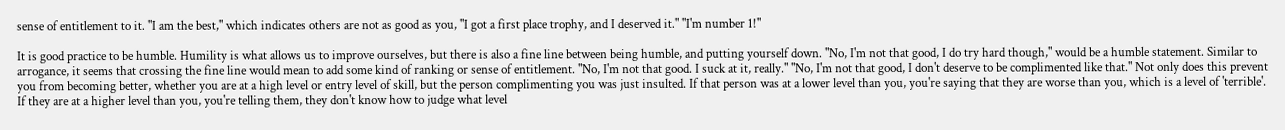sense of entitlement to it. "I am the best," which indicates others are not as good as you, "I got a first place trophy, and I deserved it." "I'm number 1!"

It is good practice to be humble. Humility is what allows us to improve ourselves, but there is also a fine line between being humble, and putting yourself down. "No, I'm not that good, I do try hard though," would be a humble statement. Similar to arrogance, it seems that crossing the fine line would mean to add some kind of ranking or sense of entitlement. "No, I'm not that good. I suck at it, really." "No, I'm not that good, I don't deserve to be complimented like that." Not only does this prevent you from becoming better, whether you are at a high level or entry level of skill, but the person complimenting you was just insulted. If that person was at a lower level than you, you're saying that they are worse than you, which is a level of 'terrible'. If they are at a higher level than you, you're telling them, they don't know how to judge what level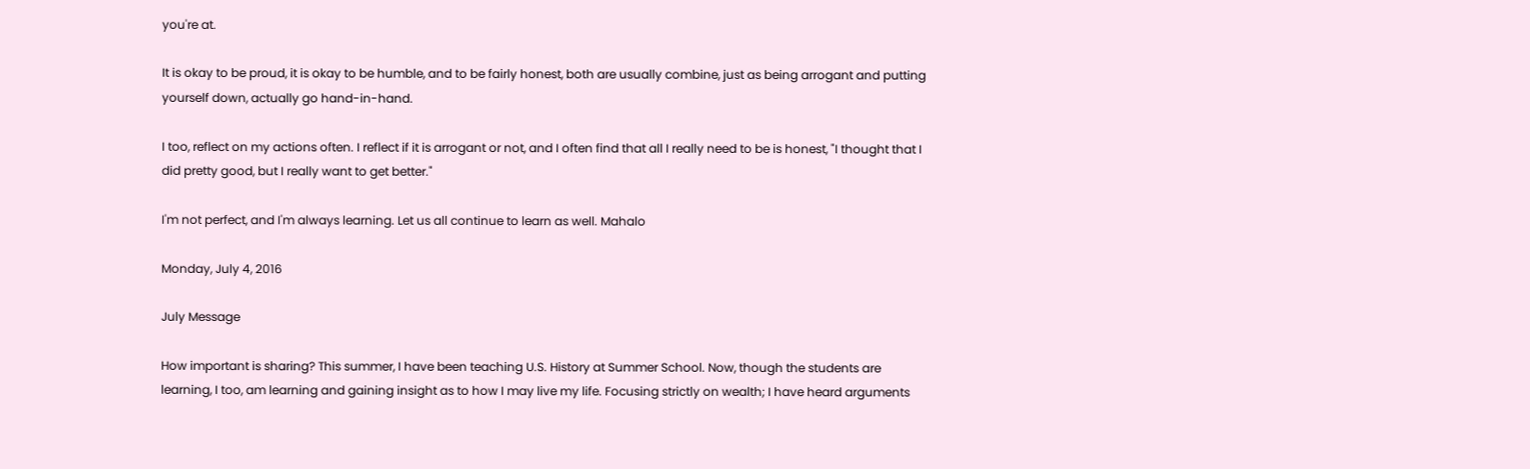you're at.

It is okay to be proud, it is okay to be humble, and to be fairly honest, both are usually combine, just as being arrogant and putting yourself down, actually go hand-in-hand.

I too, reflect on my actions often. I reflect if it is arrogant or not, and I often find that all I really need to be is honest, "I thought that I did pretty good, but I really want to get better."

I'm not perfect, and I'm always learning. Let us all continue to learn as well. Mahalo

Monday, July 4, 2016

July Message

How important is sharing? This summer, I have been teaching U.S. History at Summer School. Now, though the students are learning, I too, am learning and gaining insight as to how I may live my life. Focusing strictly on wealth; I have heard arguments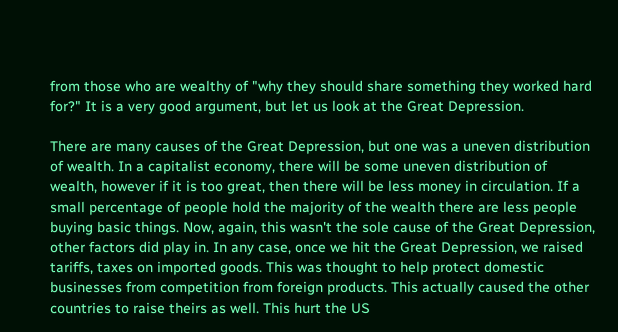from those who are wealthy of "why they should share something they worked hard for?" It is a very good argument, but let us look at the Great Depression.

There are many causes of the Great Depression, but one was a uneven distribution of wealth. In a capitalist economy, there will be some uneven distribution of wealth, however if it is too great, then there will be less money in circulation. If a small percentage of people hold the majority of the wealth there are less people buying basic things. Now, again, this wasn't the sole cause of the Great Depression, other factors did play in. In any case, once we hit the Great Depression, we raised tariffs, taxes on imported goods. This was thought to help protect domestic businesses from competition from foreign products. This actually caused the other countries to raise theirs as well. This hurt the US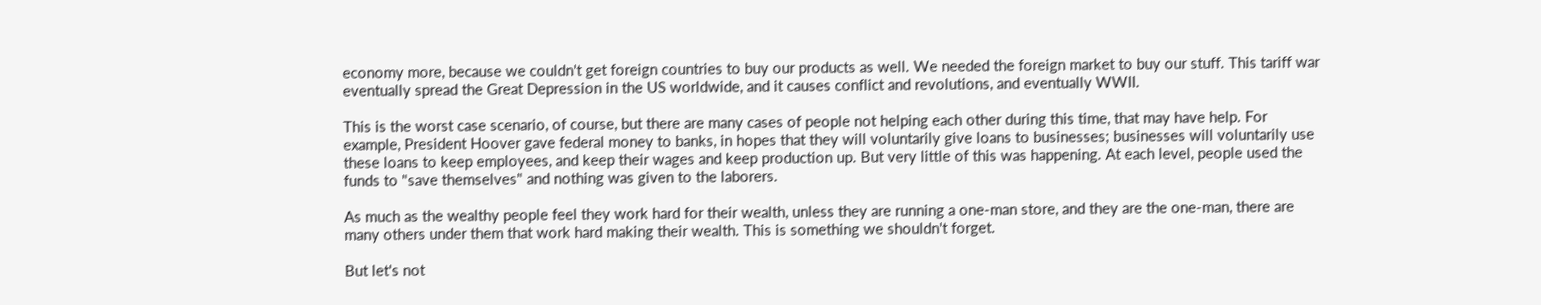economy more, because we couldn't get foreign countries to buy our products as well. We needed the foreign market to buy our stuff. This tariff war eventually spread the Great Depression in the US worldwide, and it causes conflict and revolutions, and eventually WWII.

This is the worst case scenario, of course, but there are many cases of people not helping each other during this time, that may have help. For example, President Hoover gave federal money to banks, in hopes that they will voluntarily give loans to businesses; businesses will voluntarily use these loans to keep employees, and keep their wages and keep production up. But very little of this was happening. At each level, people used the funds to "save themselves" and nothing was given to the laborers.

As much as the wealthy people feel they work hard for their wealth, unless they are running a one-man store, and they are the one-man, there are many others under them that work hard making their wealth. This is something we shouldn't forget.

But let's not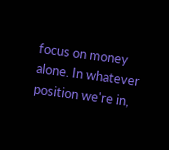focus on money alone. In whatever position we're in,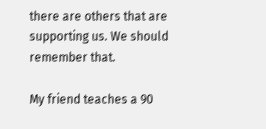there are others that are supporting us. We should remember that.

My friend teaches a 90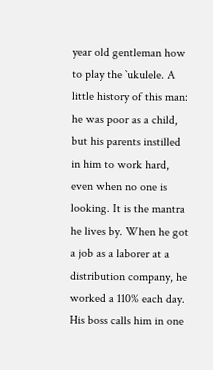year old gentleman how to play the `ukulele. A little history of this man: he was poor as a child, but his parents instilled in him to work hard, even when no one is looking. It is the mantra he lives by. When he got a job as a laborer at a distribution company, he worked a 110% each day. His boss calls him in one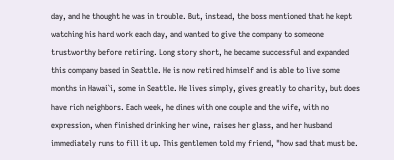day, and he thought he was in trouble. But, instead, the boss mentioned that he kept watching his hard work each day, and wanted to give the company to someone trustworthy before retiring. Long story short, he became successful and expanded this company based in Seattle. He is now retired himself and is able to live some months in Hawai`i, some in Seattle. He lives simply, gives greatly to charity, but does have rich neighbors. Each week, he dines with one couple and the wife, with no expression, when finished drinking her wine, raises her glass, and her husband immediately runs to fill it up. This gentlemen told my friend, "how sad that must be.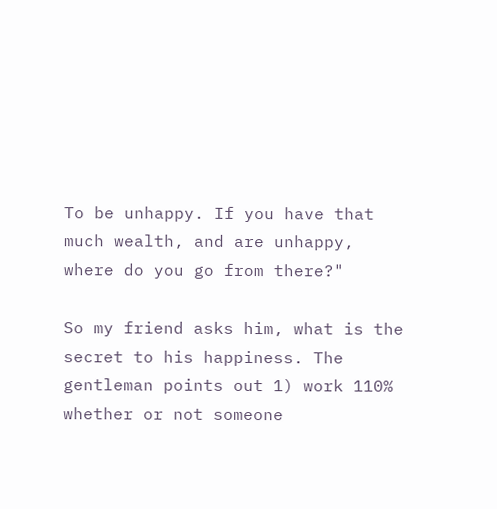To be unhappy. If you have that much wealth, and are unhappy, where do you go from there?"

So my friend asks him, what is the secret to his happiness. The gentleman points out 1) work 110% whether or not someone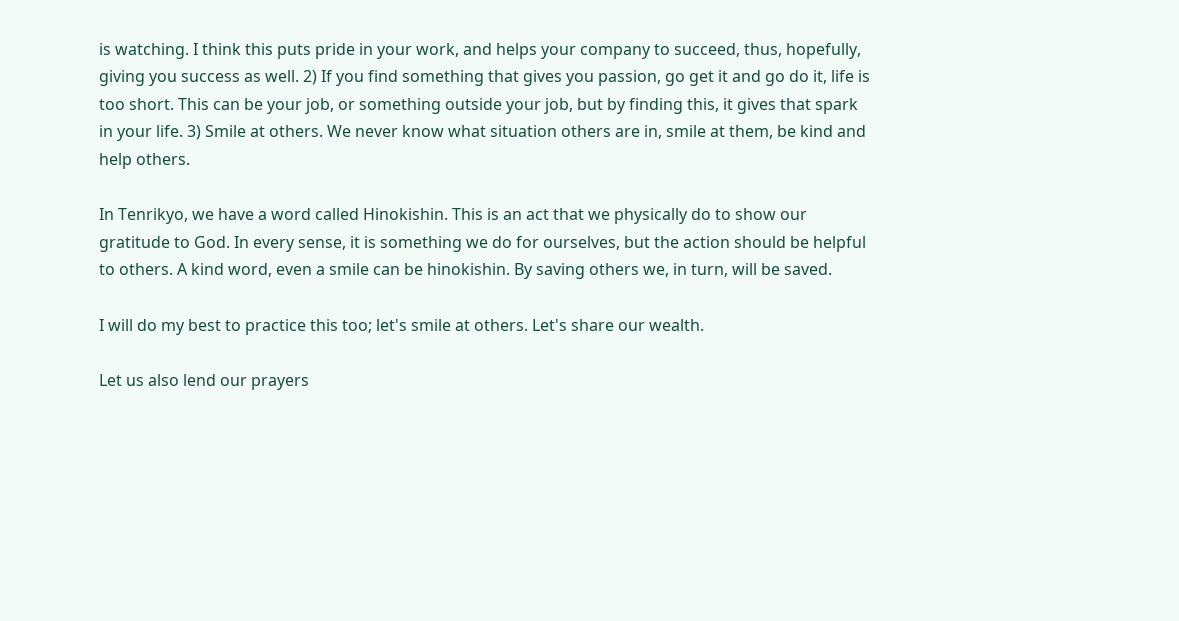is watching. I think this puts pride in your work, and helps your company to succeed, thus, hopefully, giving you success as well. 2) If you find something that gives you passion, go get it and go do it, life is too short. This can be your job, or something outside your job, but by finding this, it gives that spark in your life. 3) Smile at others. We never know what situation others are in, smile at them, be kind and help others.

In Tenrikyo, we have a word called Hinokishin. This is an act that we physically do to show our gratitude to God. In every sense, it is something we do for ourselves, but the action should be helpful to others. A kind word, even a smile can be hinokishin. By saving others we, in turn, will be saved.

I will do my best to practice this too; let's smile at others. Let's share our wealth.

Let us also lend our prayers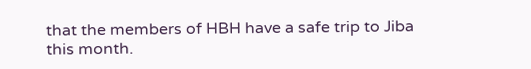that the members of HBH have a safe trip to Jiba this month.